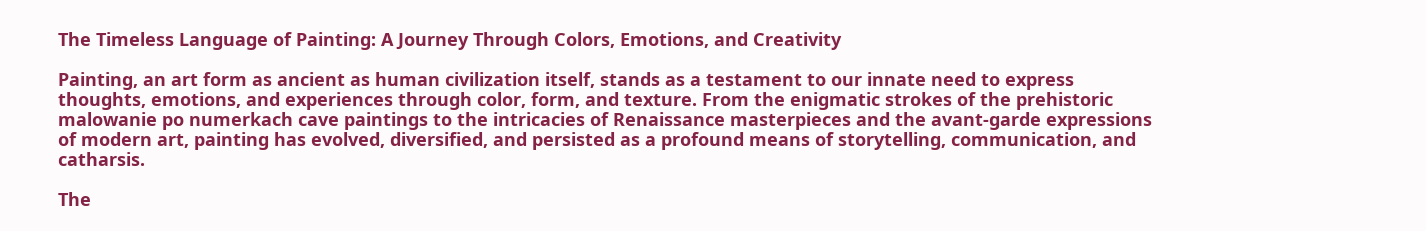The Timeless Language of Painting: A Journey Through Colors, Emotions, and Creativity

Painting, an art form as ancient as human civilization itself, stands as a testament to our innate need to express thoughts, emotions, and experiences through color, form, and texture. From the enigmatic strokes of the prehistoric malowanie po numerkach cave paintings to the intricacies of Renaissance masterpieces and the avant-garde expressions of modern art, painting has evolved, diversified, and persisted as a profound means of storytelling, communication, and catharsis.

The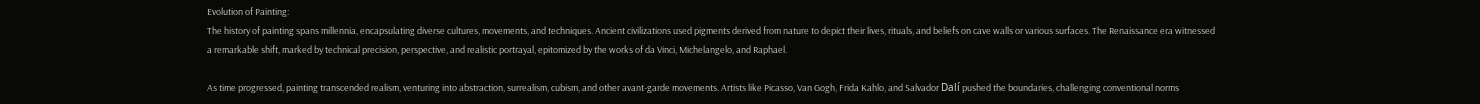Evolution of Painting:
The history of painting spans millennia, encapsulating diverse cultures, movements, and techniques. Ancient civilizations used pigments derived from nature to depict their lives, rituals, and beliefs on cave walls or various surfaces. The Renaissance era witnessed a remarkable shift, marked by technical precision, perspective, and realistic portrayal, epitomized by the works of da Vinci, Michelangelo, and Raphael.

As time progressed, painting transcended realism, venturing into abstraction, surrealism, cubism, and other avant-garde movements. Artists like Picasso, Van Gogh, Frida Kahlo, and Salvador Dalí pushed the boundaries, challenging conventional norms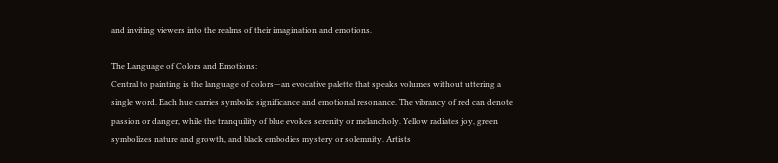and inviting viewers into the realms of their imagination and emotions.

The Language of Colors and Emotions:
Central to painting is the language of colors—an evocative palette that speaks volumes without uttering a single word. Each hue carries symbolic significance and emotional resonance. The vibrancy of red can denote passion or danger, while the tranquility of blue evokes serenity or melancholy. Yellow radiates joy, green symbolizes nature and growth, and black embodies mystery or solemnity. Artists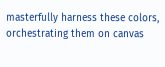masterfully harness these colors, orchestrating them on canvas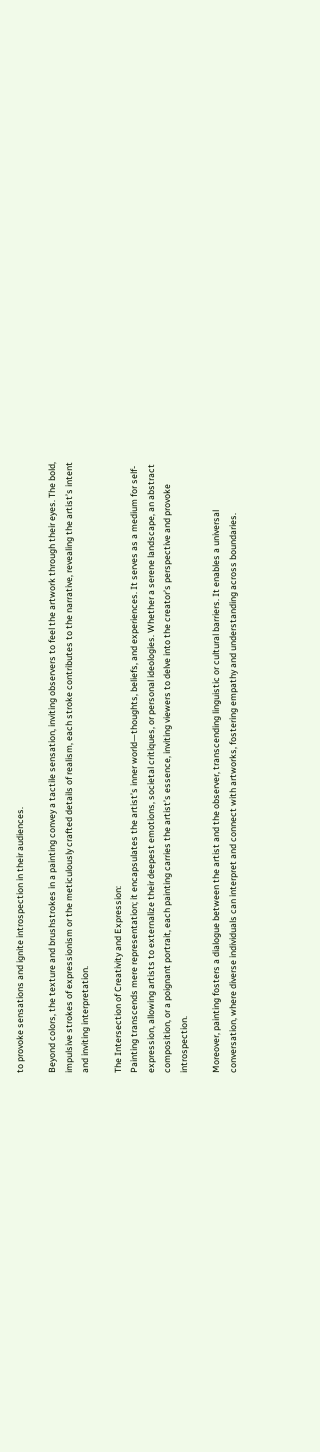to provoke sensations and ignite introspection in their audiences.

Beyond colors, the texture and brushstrokes in a painting convey a tactile sensation, inviting observers to feel the artwork through their eyes. The bold, impulsive strokes of expressionism or the meticulously crafted details of realism, each stroke contributes to the narrative, revealing the artist’s intent and inviting interpretation.

The Intersection of Creativity and Expression:
Painting transcends mere representation; it encapsulates the artist’s inner world—thoughts, beliefs, and experiences. It serves as a medium for self-expression, allowing artists to externalize their deepest emotions, societal critiques, or personal ideologies. Whether a serene landscape, an abstract composition, or a poignant portrait, each painting carries the artist’s essence, inviting viewers to delve into the creator’s perspective and provoke introspection.

Moreover, painting fosters a dialogue between the artist and the observer, transcending linguistic or cultural barriers. It enables a universal conversation, where diverse individuals can interpret and connect with artworks, fostering empathy and understanding across boundaries.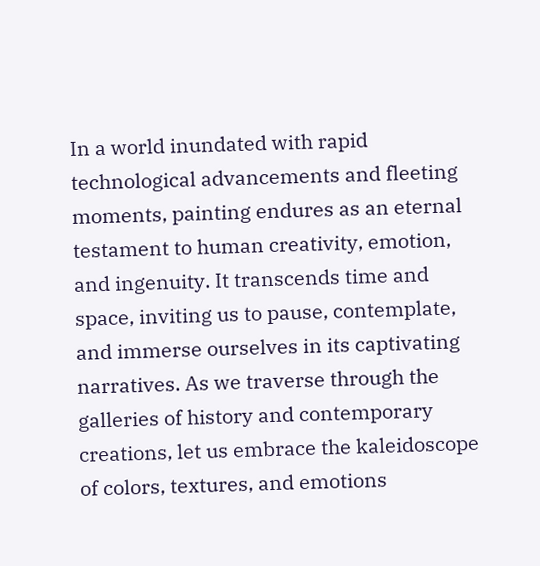In a world inundated with rapid technological advancements and fleeting moments, painting endures as an eternal testament to human creativity, emotion, and ingenuity. It transcends time and space, inviting us to pause, contemplate, and immerse ourselves in its captivating narratives. As we traverse through the galleries of history and contemporary creations, let us embrace the kaleidoscope of colors, textures, and emotions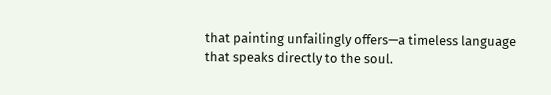that painting unfailingly offers—a timeless language that speaks directly to the soul.